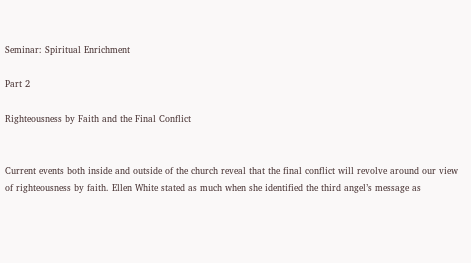Seminar: Spiritual Enrichment

Part 2

Righteousness by Faith and the Final Conflict


Current events both inside and outside of the church reveal that the final conflict will revolve around our view of righteousness by faith. Ellen White stated as much when she identified the third angel’s message as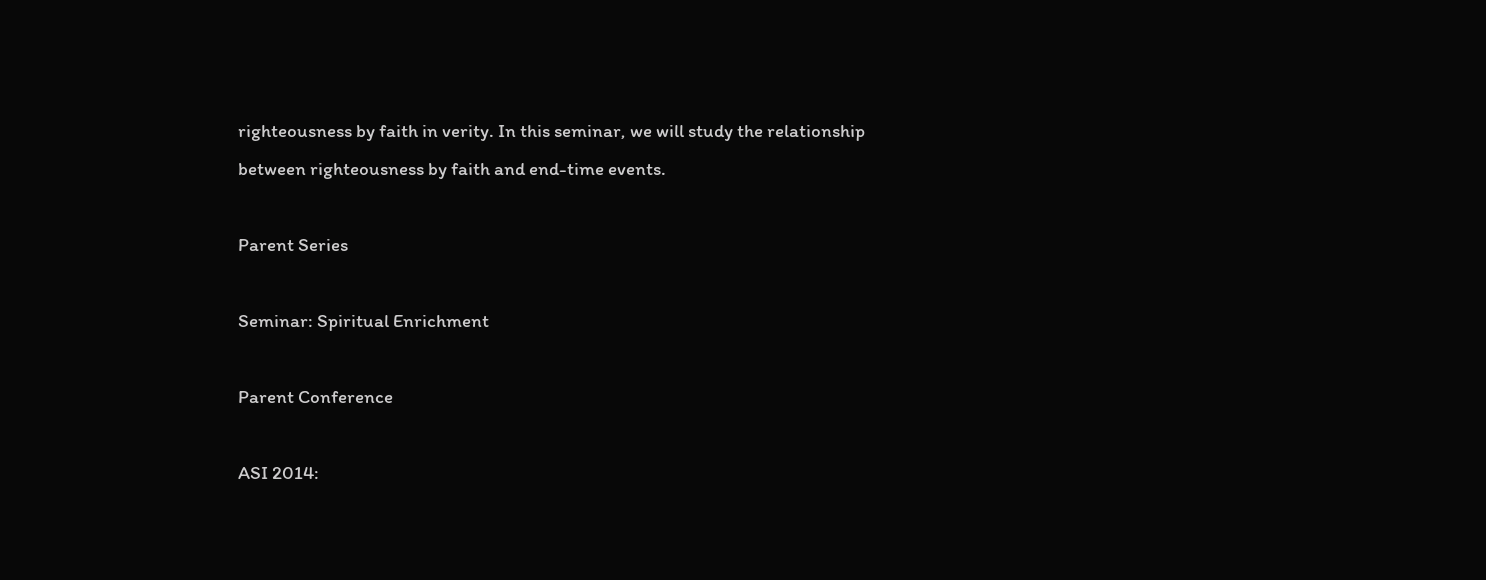righteousness by faith in verity. In this seminar, we will study the relationship between righteousness by faith and end-time events.

Parent Series

Seminar: Spiritual Enrichment

Parent Conference

ASI 2014: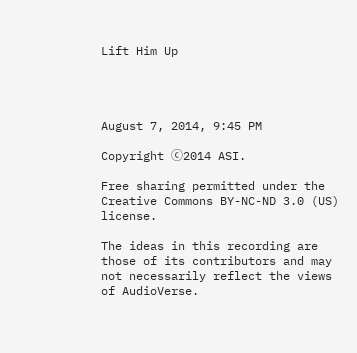Lift Him Up




August 7, 2014, 9:45 PM

Copyright ⓒ2014 ASI.

Free sharing permitted under the Creative Commons BY-NC-ND 3.0 (US) license.

The ideas in this recording are those of its contributors and may not necessarily reflect the views of AudioVerse.